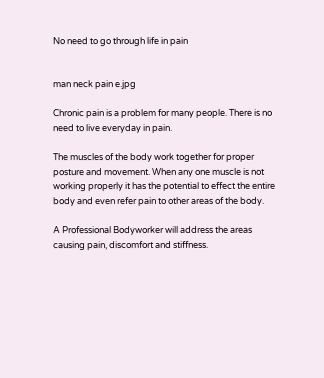No need to go through life in pain


man neck pain e.jpg

Chronic pain is a problem for many people. There is no need to live everyday in pain.

The muscles of the body work together for proper posture and movement. When any one muscle is not working properly it has the potential to effect the entire body and even refer pain to other areas of the body.

A Professional Bodyworker will address the areas causing pain, discomfort and stiffness.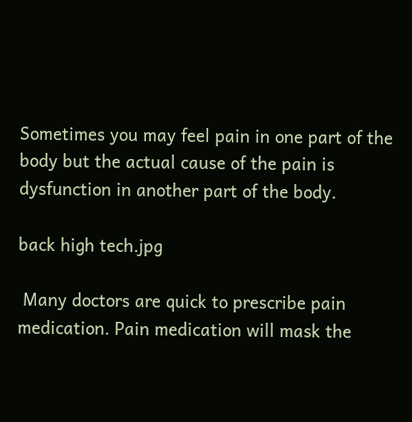Sometimes you may feel pain in one part of the body but the actual cause of the pain is dysfunction in another part of the body.

back high tech.jpg

 Many doctors are quick to prescribe pain medication. Pain medication will mask the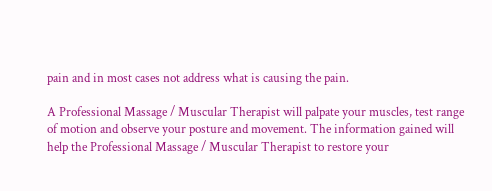pain and in most cases not address what is causing the pain.

A Professional Massage / Muscular Therapist will palpate your muscles, test range of motion and observe your posture and movement. The information gained will help the Professional Massage / Muscular Therapist to restore your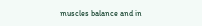muscles balance and in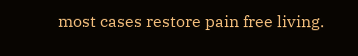most cases restore pain free living.